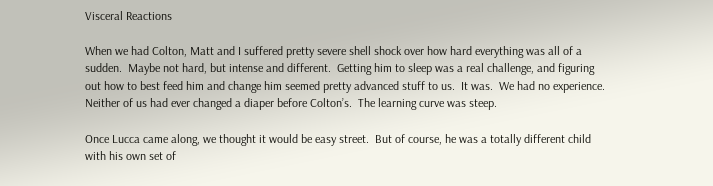Visceral Reactions

When we had Colton, Matt and I suffered pretty severe shell shock over how hard everything was all of a sudden.  Maybe not hard, but intense and different.  Getting him to sleep was a real challenge, and figuring out how to best feed him and change him seemed pretty advanced stuff to us.  It was.  We had no experience.  Neither of us had ever changed a diaper before Colton’s.  The learning curve was steep.

Once Lucca came along, we thought it would be easy street.  But of course, he was a totally different child with his own set of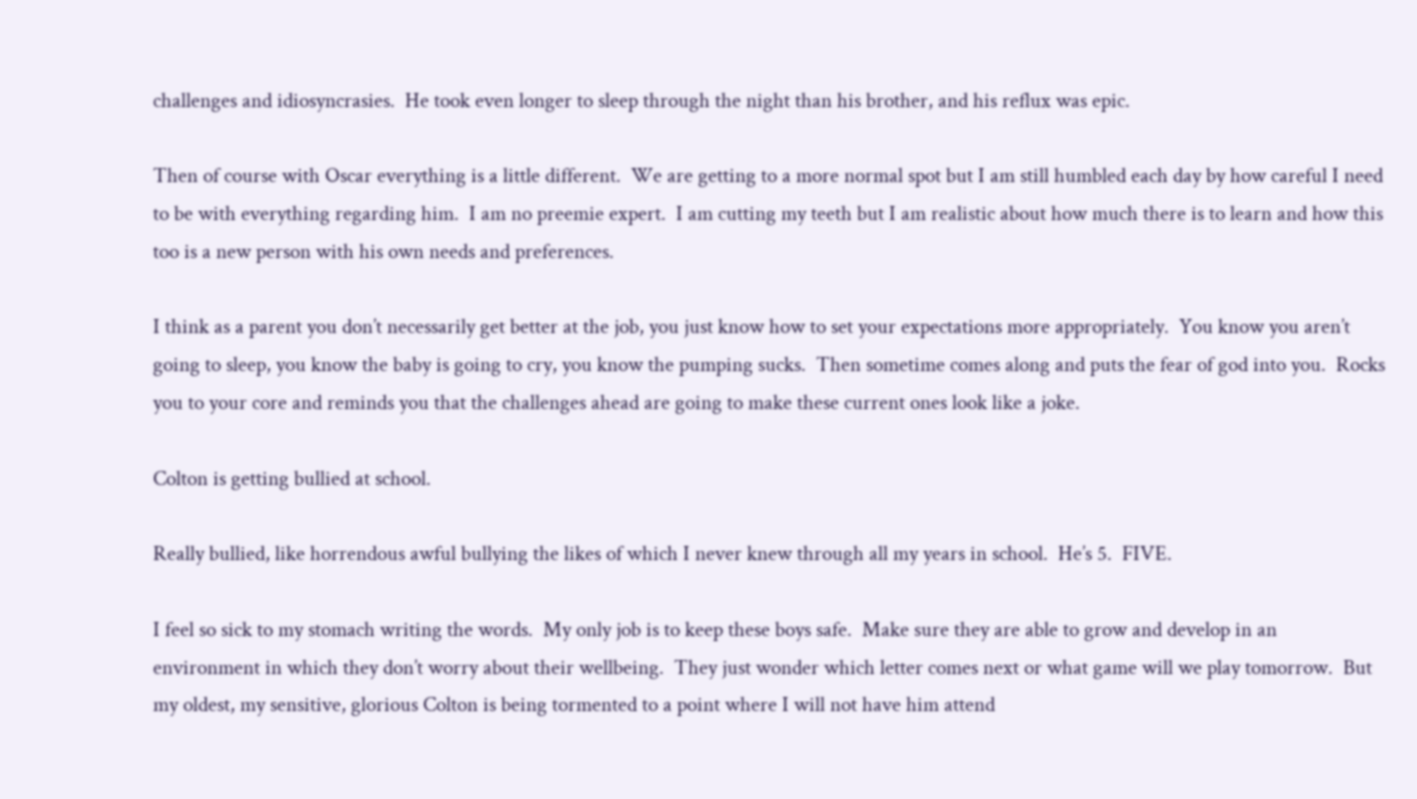challenges and idiosyncrasies.  He took even longer to sleep through the night than his brother, and his reflux was epic.

Then of course with Oscar everything is a little different.  We are getting to a more normal spot but I am still humbled each day by how careful I need to be with everything regarding him.  I am no preemie expert.  I am cutting my teeth but I am realistic about how much there is to learn and how this too is a new person with his own needs and preferences.

I think as a parent you don’t necessarily get better at the job, you just know how to set your expectations more appropriately.  You know you aren’t going to sleep, you know the baby is going to cry, you know the pumping sucks.  Then sometime comes along and puts the fear of god into you.  Rocks you to your core and reminds you that the challenges ahead are going to make these current ones look like a joke.

Colton is getting bullied at school.

Really bullied, like horrendous awful bullying the likes of which I never knew through all my years in school.  He’s 5.  FIVE.

I feel so sick to my stomach writing the words.  My only job is to keep these boys safe.  Make sure they are able to grow and develop in an environment in which they don’t worry about their wellbeing.  They just wonder which letter comes next or what game will we play tomorrow.  But my oldest, my sensitive, glorious Colton is being tormented to a point where I will not have him attend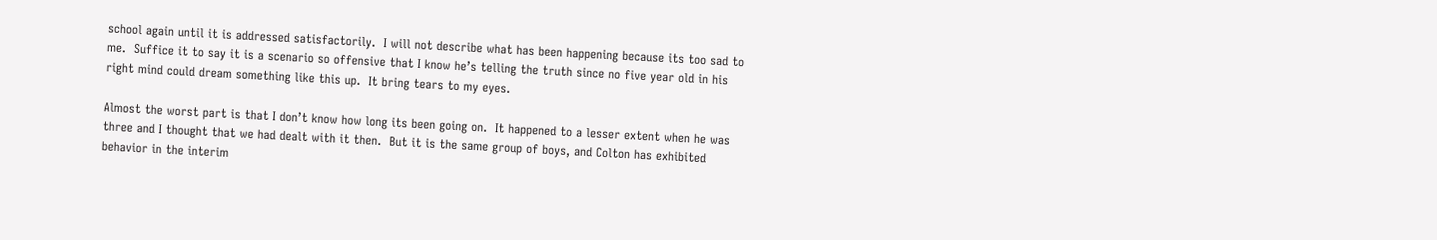school again until it is addressed satisfactorily.  I will not describe what has been happening because its too sad to me.  Suffice it to say it is a scenario so offensive that I know he’s telling the truth since no five year old in his right mind could dream something like this up.  It bring tears to my eyes.

Almost the worst part is that I don’t know how long its been going on.  It happened to a lesser extent when he was three and I thought that we had dealt with it then.  But it is the same group of boys, and Colton has exhibited behavior in the interim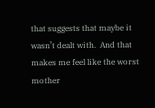that suggests that maybe it wasn’t dealt with.  And that makes me feel like the worst mother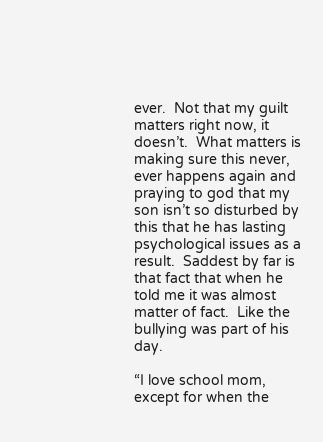ever.  Not that my guilt matters right now, it doesn’t.  What matters is making sure this never, ever happens again and praying to god that my son isn’t so disturbed by this that he has lasting psychological issues as a result.  Saddest by far is that fact that when he told me it was almost matter of fact.  Like the bullying was part of his day.

“I love school mom, except for when the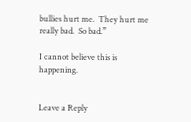bullies hurt me.  They hurt me really bad.  So bad.”

I cannot believe this is happening.


Leave a Reply